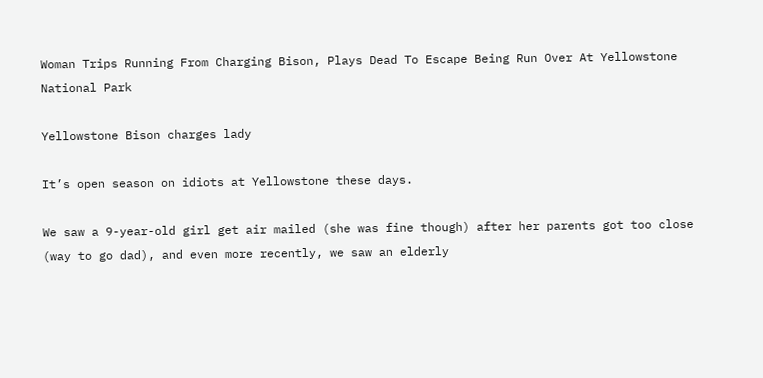Woman Trips Running From Charging Bison, Plays Dead To Escape Being Run Over At Yellowstone National Park

Yellowstone Bison charges lady

It’s open season on idiots at Yellowstone these days.

We saw a 9-year-old girl get air mailed (she was fine though) after her parents got too close (way to go dad), and even more recently, we saw an elderly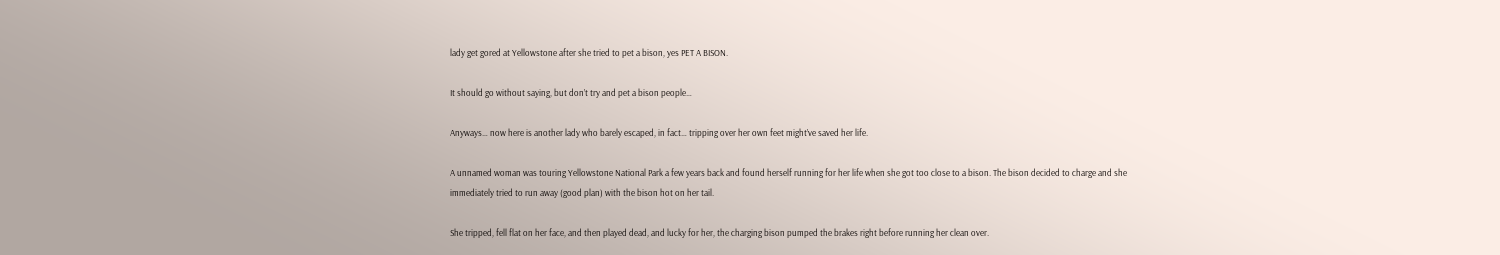lady get gored at Yellowstone after she tried to pet a bison, yes PET A BISON.

It should go without saying, but don’t try and pet a bison people…

Anyways… now here is another lady who barely escaped, in fact… tripping over her own feet might’ve saved her life.

A unnamed woman was touring Yellowstone National Park a few years back and found herself running for her life when she got too close to a bison. The bison decided to charge and she immediately tried to run away (good plan) with the bison hot on her tail.

She tripped, fell flat on her face, and then played dead, and lucky for her, the charging bison pumped the brakes right before running her clean over.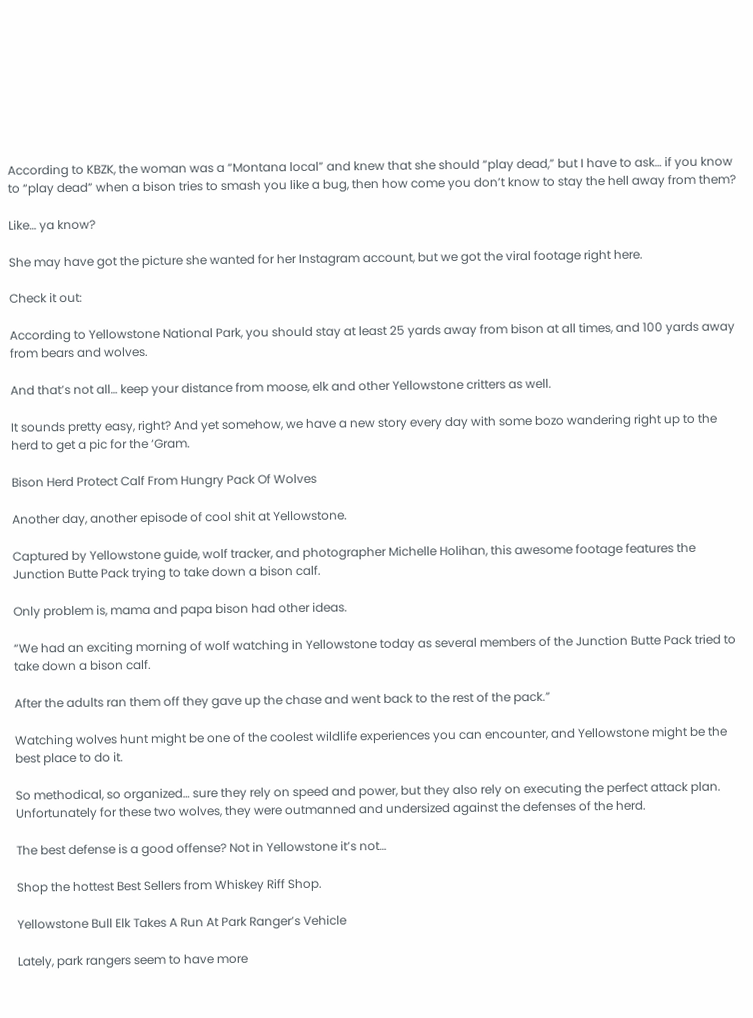According to KBZK, the woman was a “Montana local” and knew that she should “play dead,” but I have to ask… if you know to “play dead” when a bison tries to smash you like a bug, then how come you don’t know to stay the hell away from them?

Like… ya know?

She may have got the picture she wanted for her Instagram account, but we got the viral footage right here.

Check it out:

According to Yellowstone National Park, you should stay at least 25 yards away from bison at all times, and 100 yards away from bears and wolves.

And that’s not all… keep your distance from moose, elk and other Yellowstone critters as well.

It sounds pretty easy, right? And yet somehow, we have a new story every day with some bozo wandering right up to the herd to get a pic for the ‘Gram.

Bison Herd Protect Calf From Hungry Pack Of Wolves

Another day, another episode of cool shit at Yellowstone.

Captured by Yellowstone guide, wolf tracker, and photographer Michelle Holihan, this awesome footage features the Junction Butte Pack trying to take down a bison calf.

Only problem is, mama and papa bison had other ideas.

“We had an exciting morning of wolf watching in Yellowstone today as several members of the Junction Butte Pack tried to take down a bison calf.

After the adults ran them off they gave up the chase and went back to the rest of the pack.”

Watching wolves hunt might be one of the coolest wildlife experiences you can encounter, and Yellowstone might be the best place to do it.

So methodical, so organized… sure they rely on speed and power, but they also rely on executing the perfect attack plan. Unfortunately for these two wolves, they were outmanned and undersized against the defenses of the herd.

The best defense is a good offense? Not in Yellowstone it’s not…

Shop the hottest Best Sellers from Whiskey Riff Shop.

Yellowstone Bull Elk Takes A Run At Park Ranger’s Vehicle

Lately, park rangers seem to have more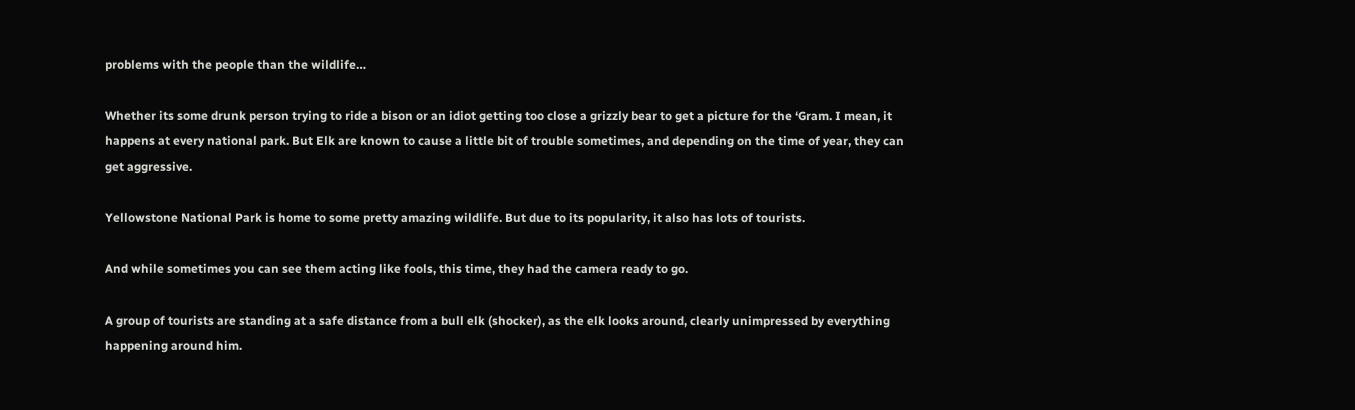problems with the people than the wildlife…

Whether its some drunk person trying to ride a bison or an idiot getting too close a grizzly bear to get a picture for the ‘Gram. I mean, it happens at every national park. But Elk are known to cause a little bit of trouble sometimes, and depending on the time of year, they can get aggressive.

Yellowstone National Park is home to some pretty amazing wildlife. But due to its popularity, it also has lots of tourists.

And while sometimes you can see them acting like fools, this time, they had the camera ready to go.

A group of tourists are standing at a safe distance from a bull elk (shocker), as the elk looks around, clearly unimpressed by everything happening around him.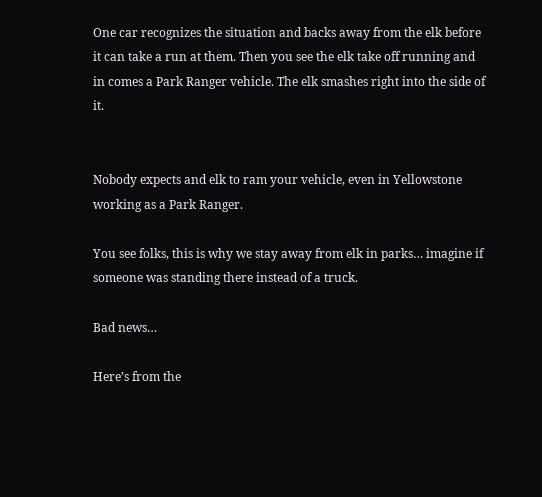One car recognizes the situation and backs away from the elk before it can take a run at them. Then you see the elk take off running and in comes a Park Ranger vehicle. The elk smashes right into the side of it.


Nobody expects and elk to ram your vehicle, even in Yellowstone working as a Park Ranger.

You see folks, this is why we stay away from elk in parks… imagine if someone was standing there instead of a truck.

Bad news…

Here’s from the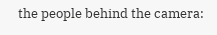the people behind the camera: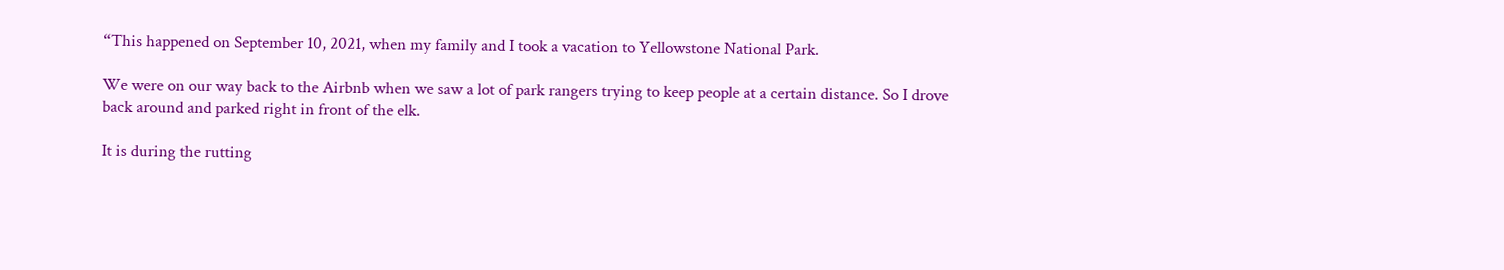“This happened on September 10, 2021, when my family and I took a vacation to Yellowstone National Park.

We were on our way back to the Airbnb when we saw a lot of park rangers trying to keep people at a certain distance. So I drove back around and parked right in front of the elk.

It is during the rutting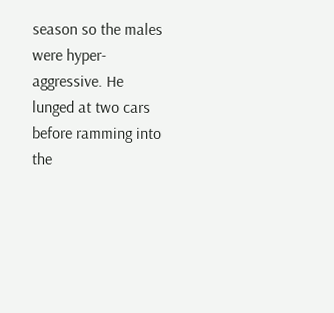season so the males were hyper-aggressive. He lunged at two cars before ramming into the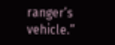ranger’s vehicle.”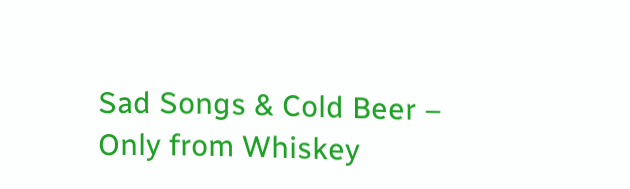Sad Songs & Cold Beer – Only from Whiskey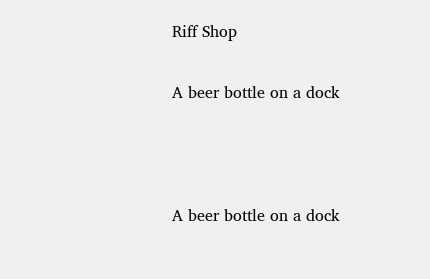Riff Shop

A beer bottle on a dock



A beer bottle on a dock